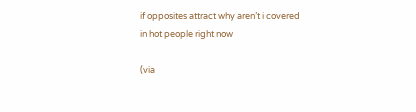if opposites attract why aren’t i covered in hot people right now

(via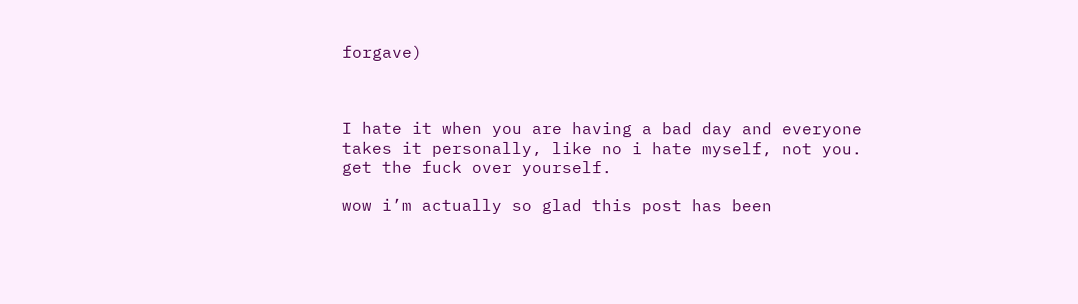forgave)



I hate it when you are having a bad day and everyone takes it personally, like no i hate myself, not you. get the fuck over yourself.

wow i’m actually so glad this post has been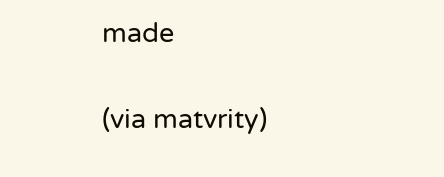made

(via matvrity)